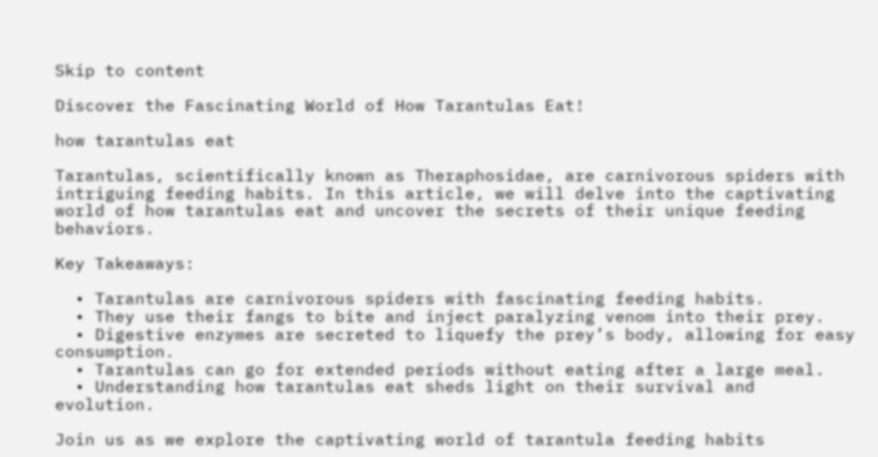Skip to content

Discover the Fascinating World of How Tarantulas Eat!

how tarantulas eat

Tarantulas, scientifically known as Theraphosidae, are carnivorous spiders with intriguing feeding habits. In this article, we will delve into the captivating world of how tarantulas eat and uncover the secrets of their unique feeding behaviors.

Key Takeaways:

  • Tarantulas are carnivorous spiders with fascinating feeding habits.
  • They use their fangs to bite and inject paralyzing venom into their prey.
  • Digestive enzymes are secreted to liquefy the prey’s body, allowing for easy consumption.
  • Tarantulas can go for extended periods without eating after a large meal.
  • Understanding how tarantulas eat sheds light on their survival and evolution.

Join us as we explore the captivating world of tarantula feeding habits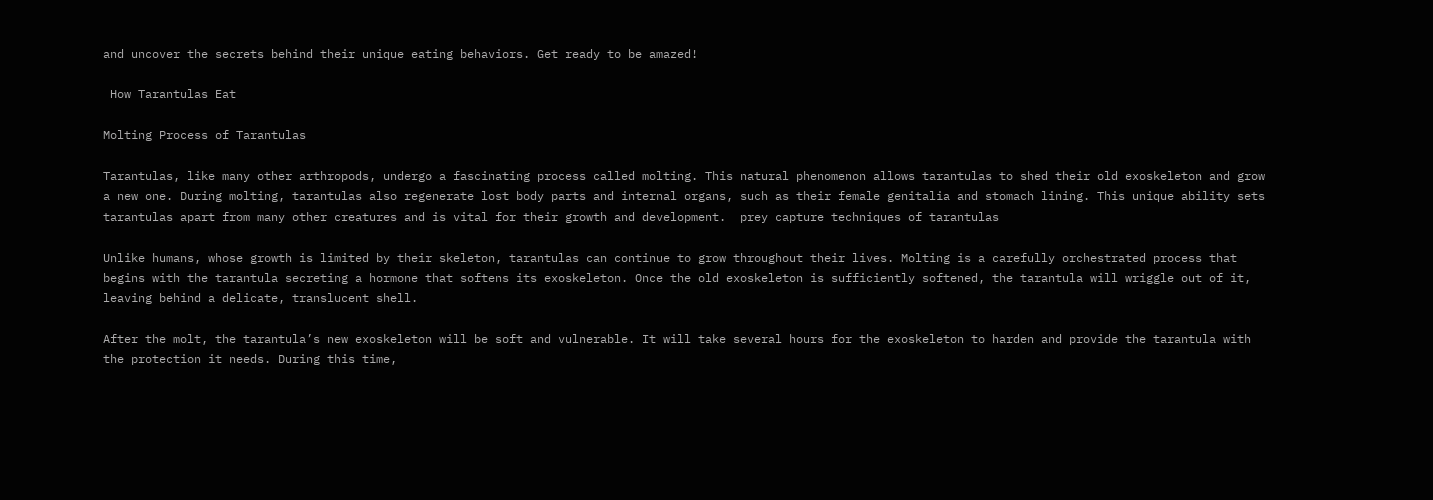and uncover the secrets behind their unique eating behaviors. Get ready to be amazed!

 How Tarantulas Eat

Molting Process of Tarantulas

Tarantulas, like many other arthropods, undergo a fascinating process called molting. This natural phenomenon allows tarantulas to shed their old exoskeleton and grow a new one. During molting, tarantulas also regenerate lost body parts and internal organs, such as their female genitalia and stomach lining. This unique ability sets tarantulas apart from many other creatures and is vital for their growth and development.  prey capture techniques of tarantulas

Unlike humans, whose growth is limited by their skeleton, tarantulas can continue to grow throughout their lives. Molting is a carefully orchestrated process that begins with the tarantula secreting a hormone that softens its exoskeleton. Once the old exoskeleton is sufficiently softened, the tarantula will wriggle out of it, leaving behind a delicate, translucent shell.

After the molt, the tarantula’s new exoskeleton will be soft and vulnerable. It will take several hours for the exoskeleton to harden and provide the tarantula with the protection it needs. During this time,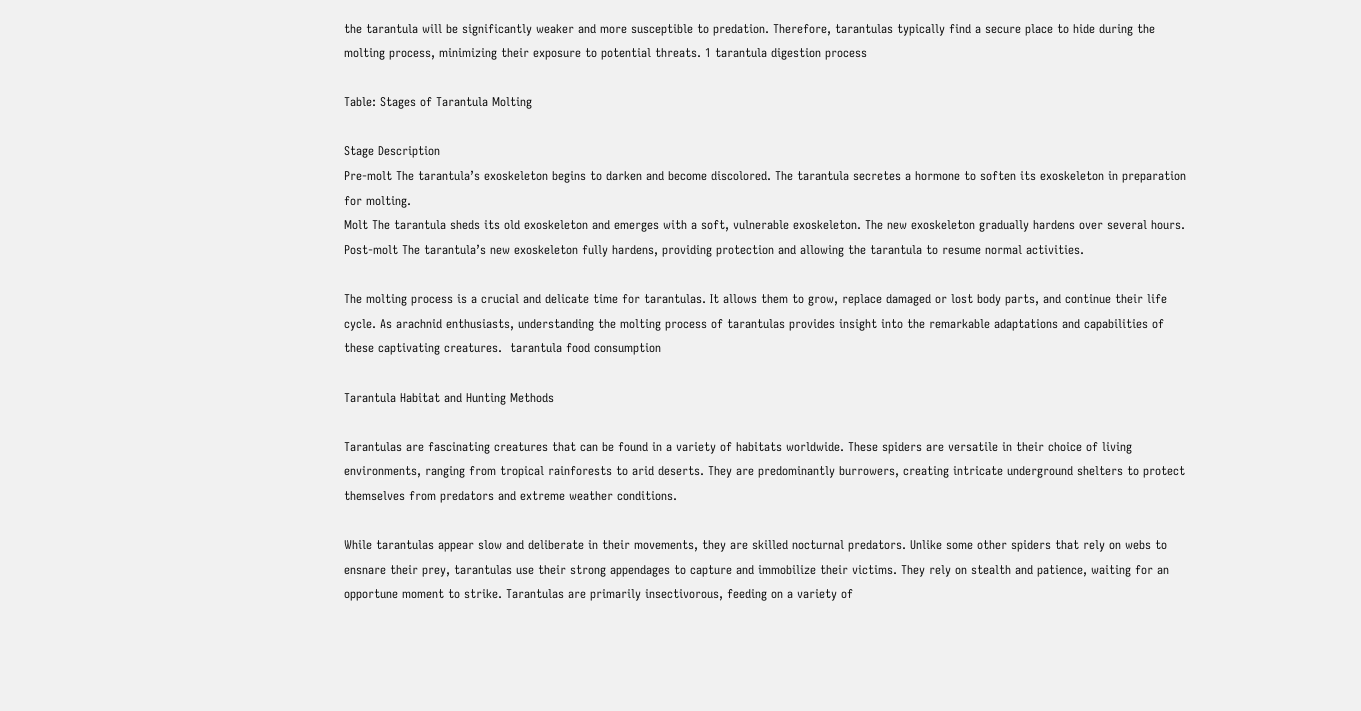the tarantula will be significantly weaker and more susceptible to predation. Therefore, tarantulas typically find a secure place to hide during the molting process, minimizing their exposure to potential threats. 1 tarantula digestion process

Table: Stages of Tarantula Molting

Stage Description
Pre-molt The tarantula’s exoskeleton begins to darken and become discolored. The tarantula secretes a hormone to soften its exoskeleton in preparation for molting.
Molt The tarantula sheds its old exoskeleton and emerges with a soft, vulnerable exoskeleton. The new exoskeleton gradually hardens over several hours.
Post-molt The tarantula’s new exoskeleton fully hardens, providing protection and allowing the tarantula to resume normal activities.

The molting process is a crucial and delicate time for tarantulas. It allows them to grow, replace damaged or lost body parts, and continue their life cycle. As arachnid enthusiasts, understanding the molting process of tarantulas provides insight into the remarkable adaptations and capabilities of these captivating creatures.  tarantula food consumption

Tarantula Habitat and Hunting Methods

Tarantulas are fascinating creatures that can be found in a variety of habitats worldwide. These spiders are versatile in their choice of living environments, ranging from tropical rainforests to arid deserts. They are predominantly burrowers, creating intricate underground shelters to protect themselves from predators and extreme weather conditions.

While tarantulas appear slow and deliberate in their movements, they are skilled nocturnal predators. Unlike some other spiders that rely on webs to ensnare their prey, tarantulas use their strong appendages to capture and immobilize their victims. They rely on stealth and patience, waiting for an opportune moment to strike. Tarantulas are primarily insectivorous, feeding on a variety of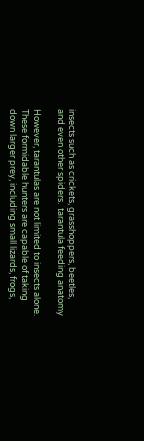insects such as crickets, grasshoppers, beetles, and even other spiders.  tarantula feeding anatomy

However, tarantulas are not limited to insects alone. These formidable hunters are capable of taking down larger prey, including small lizards, frogs,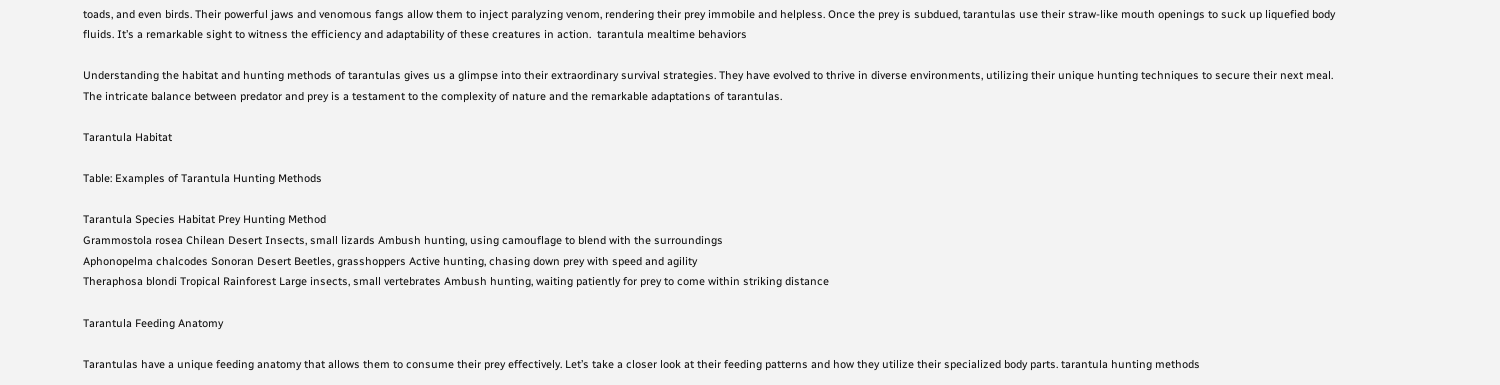toads, and even birds. Their powerful jaws and venomous fangs allow them to inject paralyzing venom, rendering their prey immobile and helpless. Once the prey is subdued, tarantulas use their straw-like mouth openings to suck up liquefied body fluids. It’s a remarkable sight to witness the efficiency and adaptability of these creatures in action.  tarantula mealtime behaviors

Understanding the habitat and hunting methods of tarantulas gives us a glimpse into their extraordinary survival strategies. They have evolved to thrive in diverse environments, utilizing their unique hunting techniques to secure their next meal. The intricate balance between predator and prey is a testament to the complexity of nature and the remarkable adaptations of tarantulas.

Tarantula Habitat

Table: Examples of Tarantula Hunting Methods

Tarantula Species Habitat Prey Hunting Method
Grammostola rosea Chilean Desert Insects, small lizards Ambush hunting, using camouflage to blend with the surroundings
Aphonopelma chalcodes Sonoran Desert Beetles, grasshoppers Active hunting, chasing down prey with speed and agility
Theraphosa blondi Tropical Rainforest Large insects, small vertebrates Ambush hunting, waiting patiently for prey to come within striking distance

Tarantula Feeding Anatomy

Tarantulas have a unique feeding anatomy that allows them to consume their prey effectively. Let’s take a closer look at their feeding patterns and how they utilize their specialized body parts. tarantula hunting methods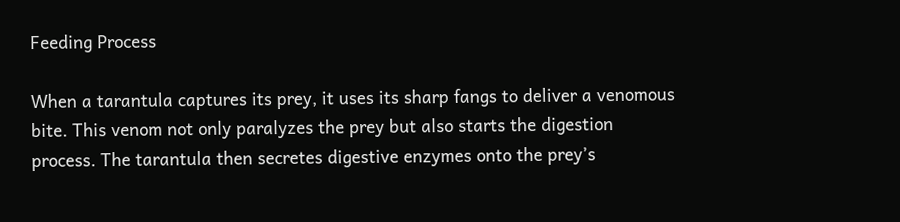Feeding Process

When a tarantula captures its prey, it uses its sharp fangs to deliver a venomous bite. This venom not only paralyzes the prey but also starts the digestion process. The tarantula then secretes digestive enzymes onto the prey’s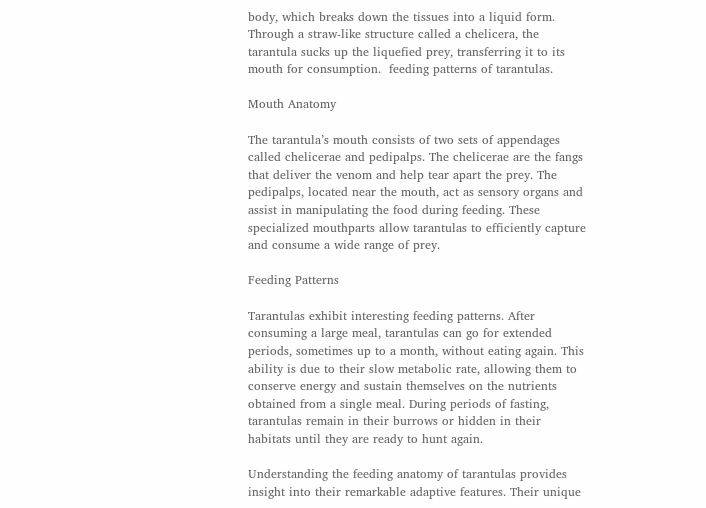body, which breaks down the tissues into a liquid form. Through a straw-like structure called a chelicera, the tarantula sucks up the liquefied prey, transferring it to its mouth for consumption.  feeding patterns of tarantulas.

Mouth Anatomy

The tarantula’s mouth consists of two sets of appendages called chelicerae and pedipalps. The chelicerae are the fangs that deliver the venom and help tear apart the prey. The pedipalps, located near the mouth, act as sensory organs and assist in manipulating the food during feeding. These specialized mouthparts allow tarantulas to efficiently capture and consume a wide range of prey.

Feeding Patterns

Tarantulas exhibit interesting feeding patterns. After consuming a large meal, tarantulas can go for extended periods, sometimes up to a month, without eating again. This ability is due to their slow metabolic rate, allowing them to conserve energy and sustain themselves on the nutrients obtained from a single meal. During periods of fasting, tarantulas remain in their burrows or hidden in their habitats until they are ready to hunt again.

Understanding the feeding anatomy of tarantulas provides insight into their remarkable adaptive features. Their unique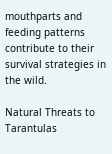mouthparts and feeding patterns contribute to their survival strategies in the wild.

Natural Threats to Tarantulas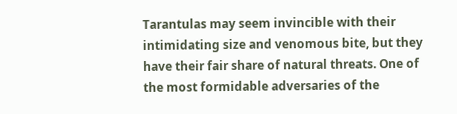Tarantulas may seem invincible with their intimidating size and venomous bite, but they have their fair share of natural threats. One of the most formidable adversaries of the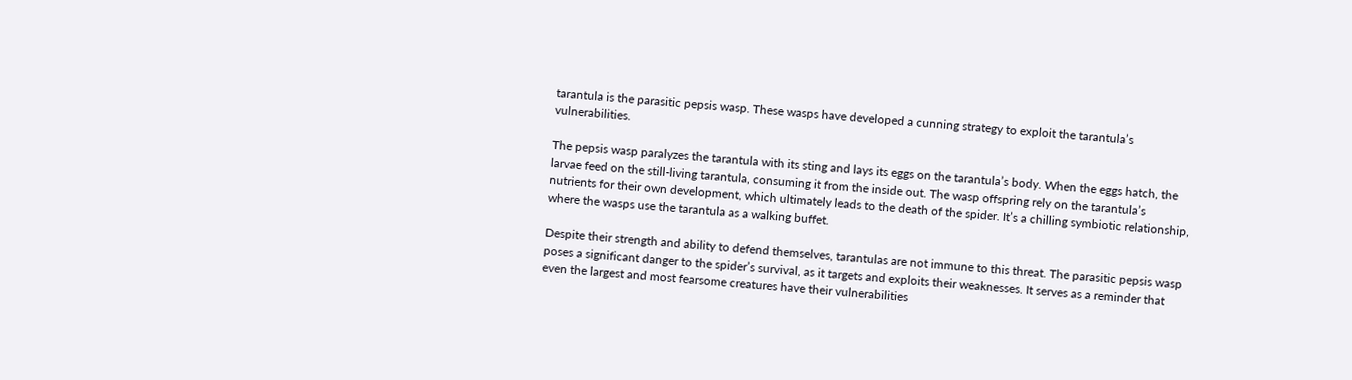tarantula is the parasitic pepsis wasp. These wasps have developed a cunning strategy to exploit the tarantula’s vulnerabilities.

The pepsis wasp paralyzes the tarantula with its sting and lays its eggs on the tarantula’s body. When the eggs hatch, the larvae feed on the still-living tarantula, consuming it from the inside out. The wasp offspring rely on the tarantula’s nutrients for their own development, which ultimately leads to the death of the spider. It’s a chilling symbiotic relationship, where the wasps use the tarantula as a walking buffet.

Despite their strength and ability to defend themselves, tarantulas are not immune to this threat. The parasitic pepsis wasp poses a significant danger to the spider’s survival, as it targets and exploits their weaknesses. It serves as a reminder that even the largest and most fearsome creatures have their vulnerabilities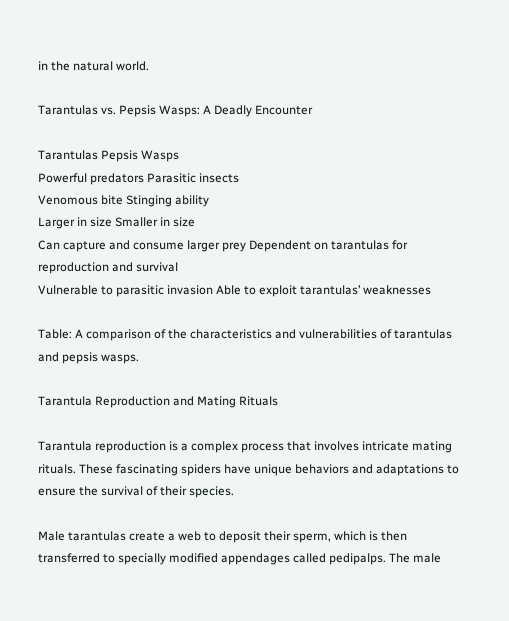in the natural world.

Tarantulas vs. Pepsis Wasps: A Deadly Encounter

Tarantulas Pepsis Wasps
Powerful predators Parasitic insects
Venomous bite Stinging ability
Larger in size Smaller in size
Can capture and consume larger prey Dependent on tarantulas for reproduction and survival
Vulnerable to parasitic invasion Able to exploit tarantulas’ weaknesses

Table: A comparison of the characteristics and vulnerabilities of tarantulas and pepsis wasps.

Tarantula Reproduction and Mating Rituals

Tarantula reproduction is a complex process that involves intricate mating rituals. These fascinating spiders have unique behaviors and adaptations to ensure the survival of their species.

Male tarantulas create a web to deposit their sperm, which is then transferred to specially modified appendages called pedipalps. The male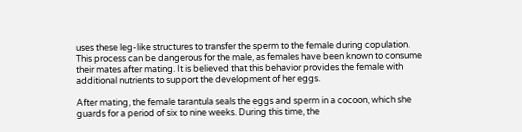uses these leg-like structures to transfer the sperm to the female during copulation. This process can be dangerous for the male, as females have been known to consume their mates after mating. It is believed that this behavior provides the female with additional nutrients to support the development of her eggs.

After mating, the female tarantula seals the eggs and sperm in a cocoon, which she guards for a period of six to nine weeks. During this time, the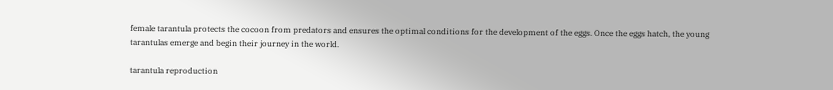female tarantula protects the cocoon from predators and ensures the optimal conditions for the development of the eggs. Once the eggs hatch, the young tarantulas emerge and begin their journey in the world.

tarantula reproduction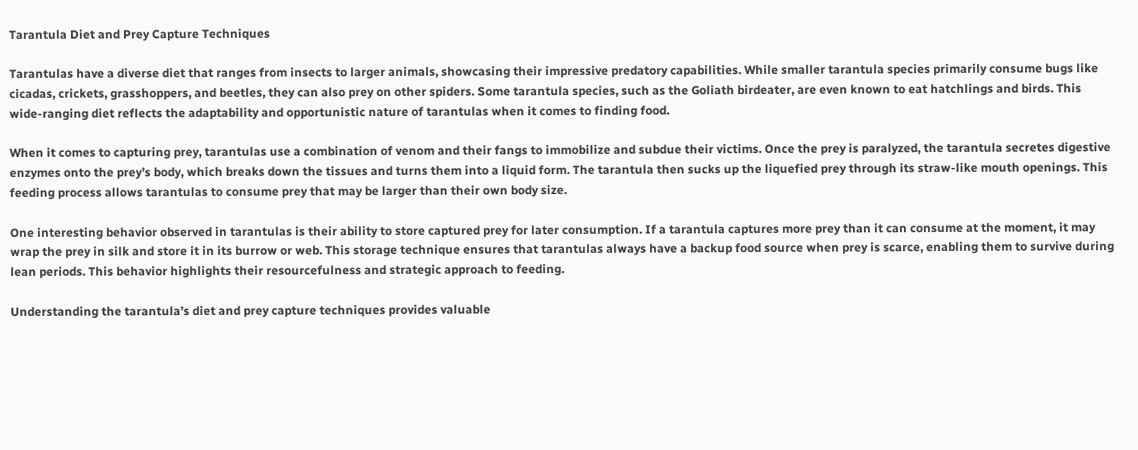Tarantula Diet and Prey Capture Techniques

Tarantulas have a diverse diet that ranges from insects to larger animals, showcasing their impressive predatory capabilities. While smaller tarantula species primarily consume bugs like cicadas, crickets, grasshoppers, and beetles, they can also prey on other spiders. Some tarantula species, such as the Goliath birdeater, are even known to eat hatchlings and birds. This wide-ranging diet reflects the adaptability and opportunistic nature of tarantulas when it comes to finding food.

When it comes to capturing prey, tarantulas use a combination of venom and their fangs to immobilize and subdue their victims. Once the prey is paralyzed, the tarantula secretes digestive enzymes onto the prey’s body, which breaks down the tissues and turns them into a liquid form. The tarantula then sucks up the liquefied prey through its straw-like mouth openings. This feeding process allows tarantulas to consume prey that may be larger than their own body size.

One interesting behavior observed in tarantulas is their ability to store captured prey for later consumption. If a tarantula captures more prey than it can consume at the moment, it may wrap the prey in silk and store it in its burrow or web. This storage technique ensures that tarantulas always have a backup food source when prey is scarce, enabling them to survive during lean periods. This behavior highlights their resourcefulness and strategic approach to feeding.

Understanding the tarantula’s diet and prey capture techniques provides valuable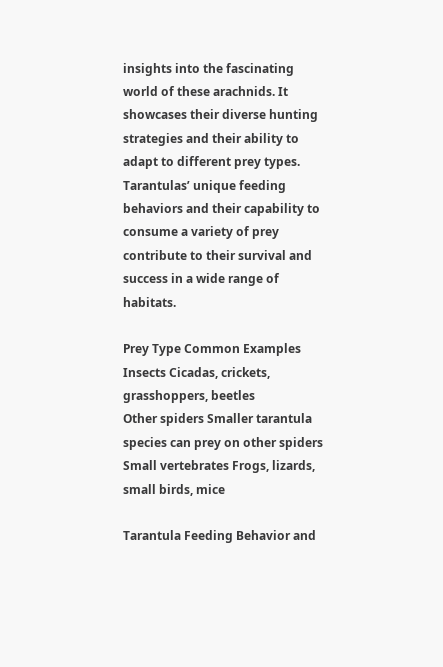insights into the fascinating world of these arachnids. It showcases their diverse hunting strategies and their ability to adapt to different prey types. Tarantulas’ unique feeding behaviors and their capability to consume a variety of prey contribute to their survival and success in a wide range of habitats.

Prey Type Common Examples
Insects Cicadas, crickets, grasshoppers, beetles
Other spiders Smaller tarantula species can prey on other spiders
Small vertebrates Frogs, lizards, small birds, mice

Tarantula Feeding Behavior and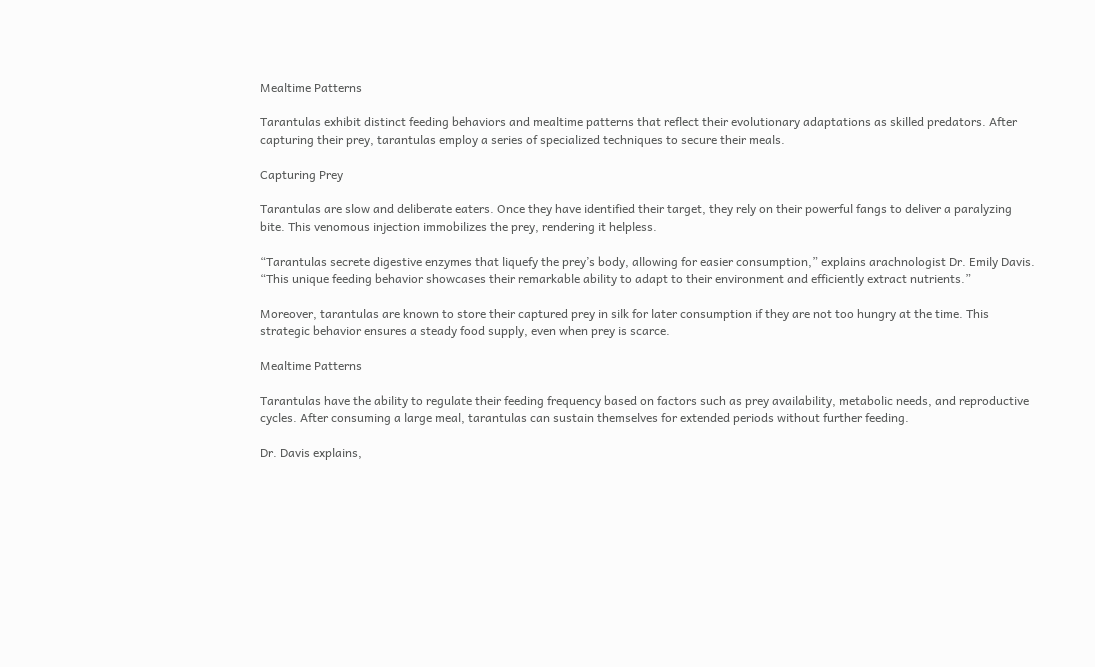Mealtime Patterns

Tarantulas exhibit distinct feeding behaviors and mealtime patterns that reflect their evolutionary adaptations as skilled predators. After capturing their prey, tarantulas employ a series of specialized techniques to secure their meals.

Capturing Prey

Tarantulas are slow and deliberate eaters. Once they have identified their target, they rely on their powerful fangs to deliver a paralyzing bite. This venomous injection immobilizes the prey, rendering it helpless.

“Tarantulas secrete digestive enzymes that liquefy the prey’s body, allowing for easier consumption,” explains arachnologist Dr. Emily Davis. “This unique feeding behavior showcases their remarkable ability to adapt to their environment and efficiently extract nutrients.”

Moreover, tarantulas are known to store their captured prey in silk for later consumption if they are not too hungry at the time. This strategic behavior ensures a steady food supply, even when prey is scarce.

Mealtime Patterns

Tarantulas have the ability to regulate their feeding frequency based on factors such as prey availability, metabolic needs, and reproductive cycles. After consuming a large meal, tarantulas can sustain themselves for extended periods without further feeding.

Dr. Davis explains,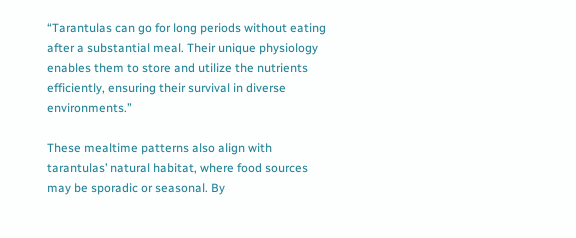“Tarantulas can go for long periods without eating after a substantial meal. Their unique physiology enables them to store and utilize the nutrients efficiently, ensuring their survival in diverse environments.”

These mealtime patterns also align with tarantulas’ natural habitat, where food sources may be sporadic or seasonal. By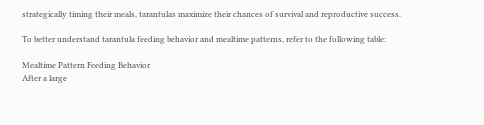strategically timing their meals, tarantulas maximize their chances of survival and reproductive success.

To better understand tarantula feeding behavior and mealtime patterns, refer to the following table:

Mealtime Pattern Feeding Behavior
After a large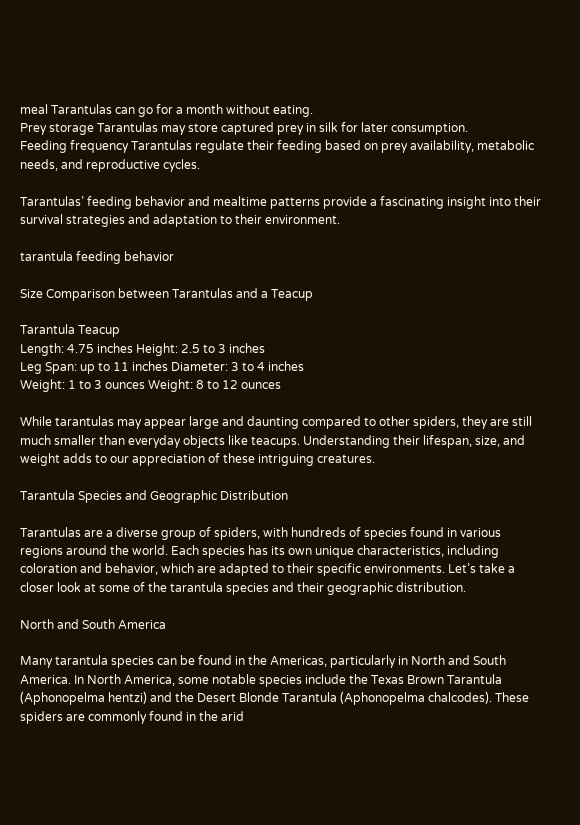meal Tarantulas can go for a month without eating.
Prey storage Tarantulas may store captured prey in silk for later consumption.
Feeding frequency Tarantulas regulate their feeding based on prey availability, metabolic needs, and reproductive cycles.

Tarantulas’ feeding behavior and mealtime patterns provide a fascinating insight into their survival strategies and adaptation to their environment.

tarantula feeding behavior

Size Comparison between Tarantulas and a Teacup

Tarantula Teacup
Length: 4.75 inches Height: 2.5 to 3 inches
Leg Span: up to 11 inches Diameter: 3 to 4 inches
Weight: 1 to 3 ounces Weight: 8 to 12 ounces

While tarantulas may appear large and daunting compared to other spiders, they are still much smaller than everyday objects like teacups. Understanding their lifespan, size, and weight adds to our appreciation of these intriguing creatures.

Tarantula Species and Geographic Distribution

Tarantulas are a diverse group of spiders, with hundreds of species found in various regions around the world. Each species has its own unique characteristics, including coloration and behavior, which are adapted to their specific environments. Let’s take a closer look at some of the tarantula species and their geographic distribution.

North and South America

Many tarantula species can be found in the Americas, particularly in North and South America. In North America, some notable species include the Texas Brown Tarantula (Aphonopelma hentzi) and the Desert Blonde Tarantula (Aphonopelma chalcodes). These spiders are commonly found in the arid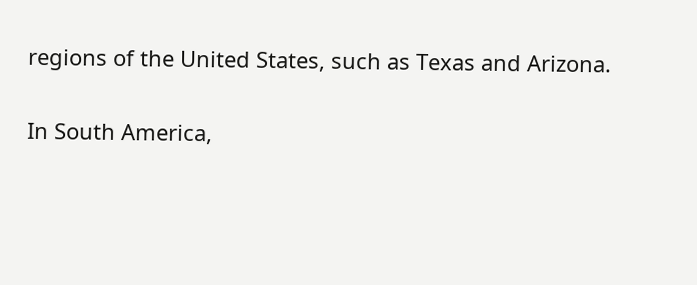regions of the United States, such as Texas and Arizona.

In South America,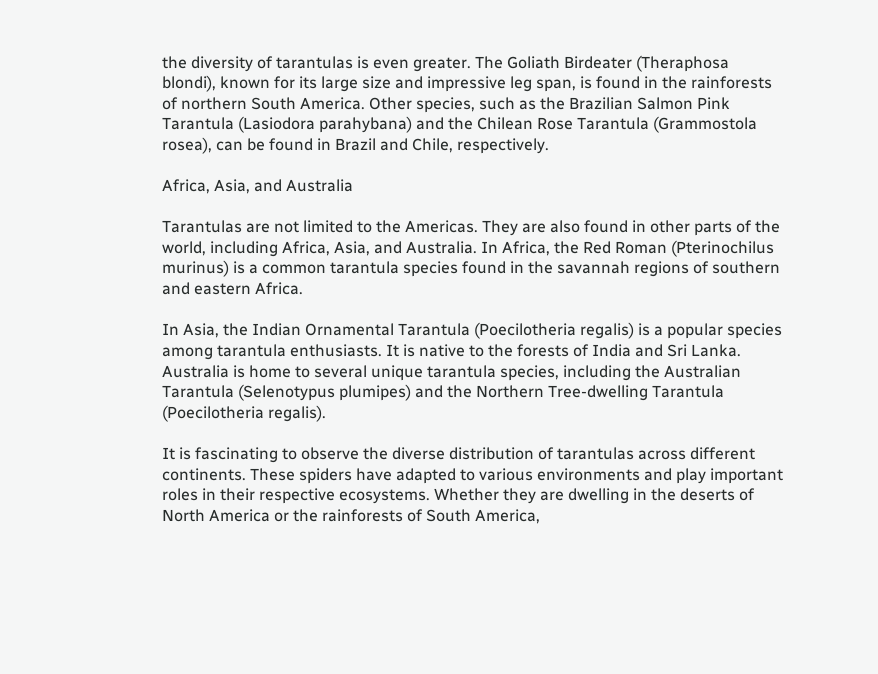the diversity of tarantulas is even greater. The Goliath Birdeater (Theraphosa blondi), known for its large size and impressive leg span, is found in the rainforests of northern South America. Other species, such as the Brazilian Salmon Pink Tarantula (Lasiodora parahybana) and the Chilean Rose Tarantula (Grammostola rosea), can be found in Brazil and Chile, respectively.

Africa, Asia, and Australia

Tarantulas are not limited to the Americas. They are also found in other parts of the world, including Africa, Asia, and Australia. In Africa, the Red Roman (Pterinochilus murinus) is a common tarantula species found in the savannah regions of southern and eastern Africa.

In Asia, the Indian Ornamental Tarantula (Poecilotheria regalis) is a popular species among tarantula enthusiasts. It is native to the forests of India and Sri Lanka. Australia is home to several unique tarantula species, including the Australian Tarantula (Selenotypus plumipes) and the Northern Tree-dwelling Tarantula (Poecilotheria regalis).

It is fascinating to observe the diverse distribution of tarantulas across different continents. These spiders have adapted to various environments and play important roles in their respective ecosystems. Whether they are dwelling in the deserts of North America or the rainforests of South America,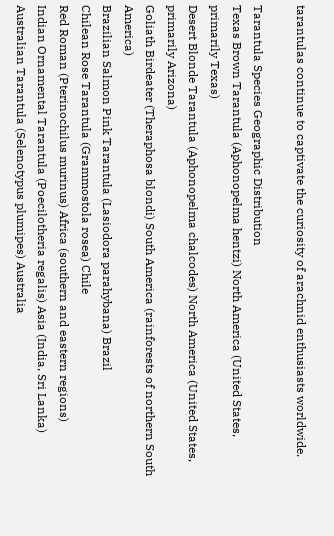tarantulas continue to captivate the curiosity of arachnid enthusiasts worldwide.

Tarantula Species Geographic Distribution
Texas Brown Tarantula (Aphonopelma hentzi) North America (United States, primarily Texas)
Desert Blonde Tarantula (Aphonopelma chalcodes) North America (United States, primarily Arizona)
Goliath Birdeater (Theraphosa blondi) South America (rainforests of northern South America)
Brazilian Salmon Pink Tarantula (Lasiodora parahybana) Brazil
Chilean Rose Tarantula (Grammostola rosea) Chile
Red Roman (Pterinochilus murinus) Africa (southern and eastern regions)
Indian Ornamental Tarantula (Poecilotheria regalis) Asia (India, Sri Lanka)
Australian Tarantula (Selenotypus plumipes) Australia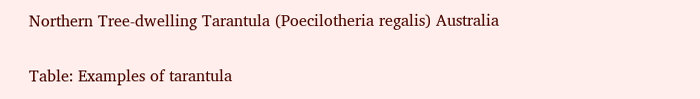Northern Tree-dwelling Tarantula (Poecilotheria regalis) Australia

Table: Examples of tarantula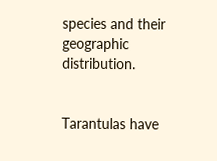species and their geographic distribution.


Tarantulas have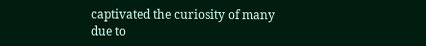captivated the curiosity of many due to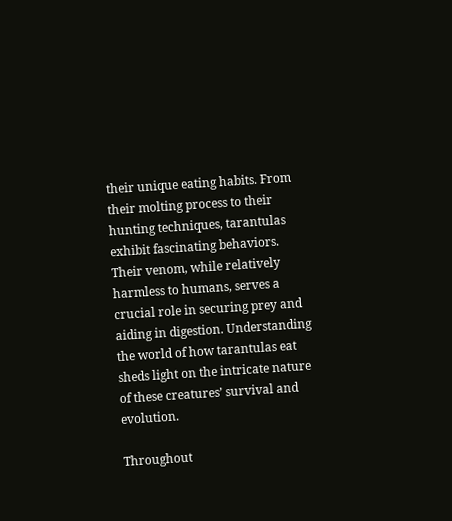their unique eating habits. From their molting process to their hunting techniques, tarantulas exhibit fascinating behaviors. Their venom, while relatively harmless to humans, serves a crucial role in securing prey and aiding in digestion. Understanding the world of how tarantulas eat sheds light on the intricate nature of these creatures’ survival and evolution.

Throughout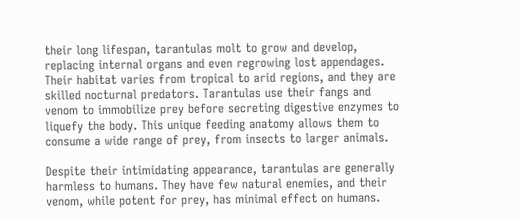their long lifespan, tarantulas molt to grow and develop, replacing internal organs and even regrowing lost appendages. Their habitat varies from tropical to arid regions, and they are skilled nocturnal predators. Tarantulas use their fangs and venom to immobilize prey before secreting digestive enzymes to liquefy the body. This unique feeding anatomy allows them to consume a wide range of prey, from insects to larger animals.

Despite their intimidating appearance, tarantulas are generally harmless to humans. They have few natural enemies, and their venom, while potent for prey, has minimal effect on humans.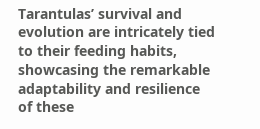Tarantulas’ survival and evolution are intricately tied to their feeding habits, showcasing the remarkable adaptability and resilience of these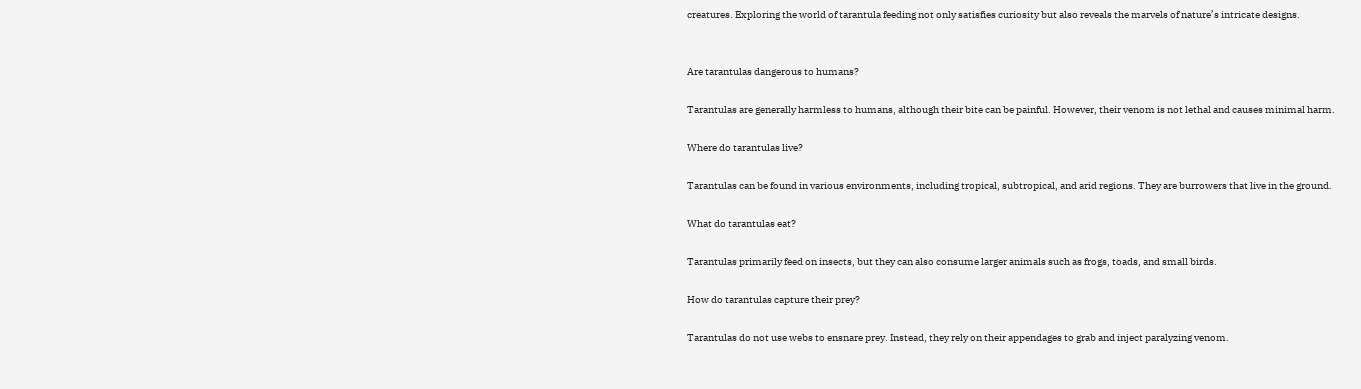creatures. Exploring the world of tarantula feeding not only satisfies curiosity but also reveals the marvels of nature’s intricate designs.


Are tarantulas dangerous to humans?

Tarantulas are generally harmless to humans, although their bite can be painful. However, their venom is not lethal and causes minimal harm.

Where do tarantulas live?

Tarantulas can be found in various environments, including tropical, subtropical, and arid regions. They are burrowers that live in the ground.

What do tarantulas eat?

Tarantulas primarily feed on insects, but they can also consume larger animals such as frogs, toads, and small birds.

How do tarantulas capture their prey?

Tarantulas do not use webs to ensnare prey. Instead, they rely on their appendages to grab and inject paralyzing venom.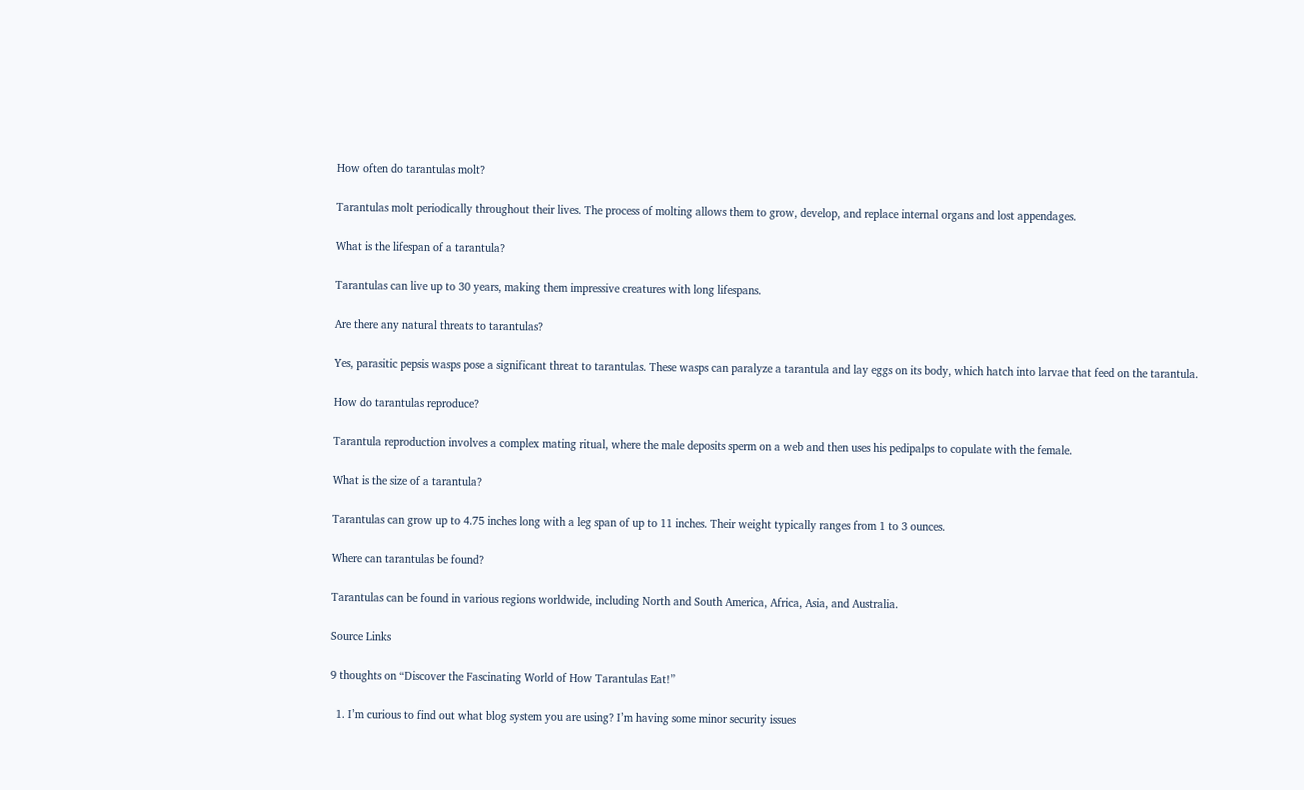How often do tarantulas molt?

Tarantulas molt periodically throughout their lives. The process of molting allows them to grow, develop, and replace internal organs and lost appendages.

What is the lifespan of a tarantula?

Tarantulas can live up to 30 years, making them impressive creatures with long lifespans.

Are there any natural threats to tarantulas?

Yes, parasitic pepsis wasps pose a significant threat to tarantulas. These wasps can paralyze a tarantula and lay eggs on its body, which hatch into larvae that feed on the tarantula.

How do tarantulas reproduce?

Tarantula reproduction involves a complex mating ritual, where the male deposits sperm on a web and then uses his pedipalps to copulate with the female.

What is the size of a tarantula?

Tarantulas can grow up to 4.75 inches long with a leg span of up to 11 inches. Their weight typically ranges from 1 to 3 ounces.

Where can tarantulas be found?

Tarantulas can be found in various regions worldwide, including North and South America, Africa, Asia, and Australia.

Source Links

9 thoughts on “Discover the Fascinating World of How Tarantulas Eat!”

  1. I’m curious to find out what blog system you are using? I’m having some minor security issues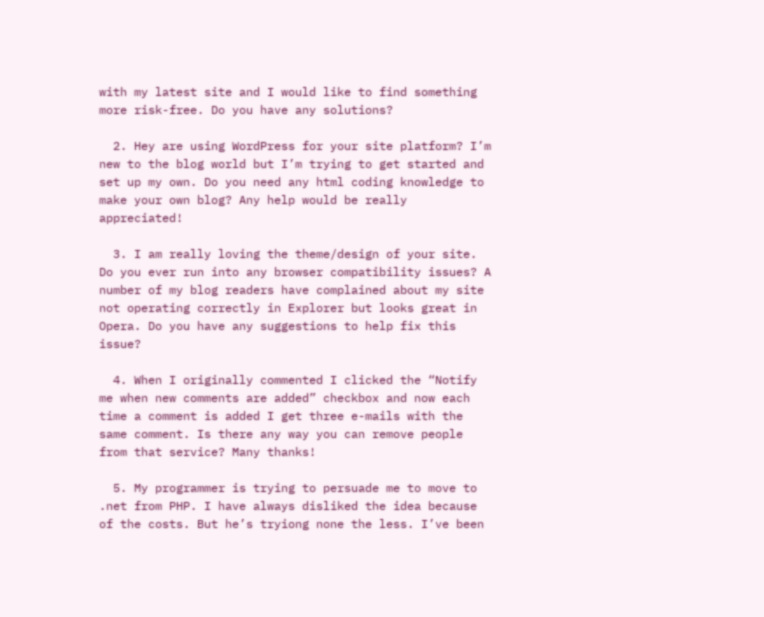with my latest site and I would like to find something more risk-free. Do you have any solutions?

  2. Hey are using WordPress for your site platform? I’m new to the blog world but I’m trying to get started and set up my own. Do you need any html coding knowledge to make your own blog? Any help would be really appreciated!

  3. I am really loving the theme/design of your site. Do you ever run into any browser compatibility issues? A number of my blog readers have complained about my site not operating correctly in Explorer but looks great in Opera. Do you have any suggestions to help fix this issue?

  4. When I originally commented I clicked the “Notify me when new comments are added” checkbox and now each time a comment is added I get three e-mails with the same comment. Is there any way you can remove people from that service? Many thanks!

  5. My programmer is trying to persuade me to move to .net from PHP. I have always disliked the idea because of the costs. But he’s tryiong none the less. I’ve been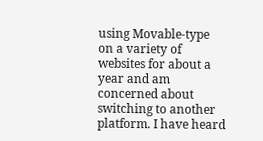using Movable-type on a variety of websites for about a year and am concerned about switching to another platform. I have heard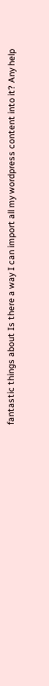fantastic things about Is there a way I can import all my wordpress content into it? Any help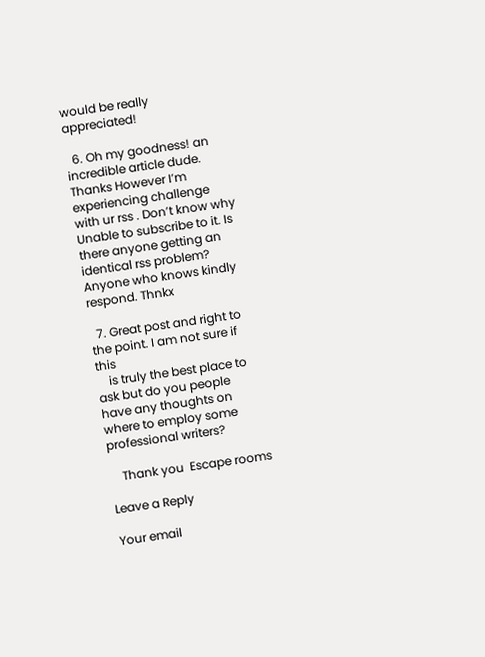would be really appreciated!

  6. Oh my goodness! an incredible article dude. Thanks However I’m experiencing challenge with ur rss . Don’t know why Unable to subscribe to it. Is there anyone getting an identical rss problem? Anyone who knows kindly respond. Thnkx

  7. Great post and right to the point. I am not sure if this
    is truly the best place to ask but do you people have any thoughts on where to employ some professional writers?

    Thank you  Escape rooms

Leave a Reply

Your email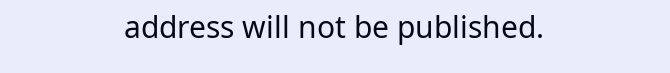address will not be published.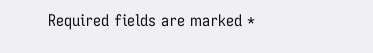Required fields are marked *